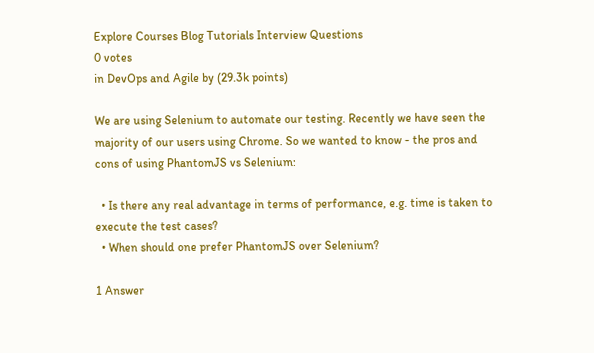Explore Courses Blog Tutorials Interview Questions
0 votes
in DevOps and Agile by (29.3k points)

We are using Selenium to automate our testing. Recently we have seen the majority of our users using Chrome. So we wanted to know - the pros and cons of using PhantomJS vs Selenium:

  • Is there any real advantage in terms of performance, e.g. time is taken to execute the test cases?
  • When should one prefer PhantomJS over Selenium?

1 Answer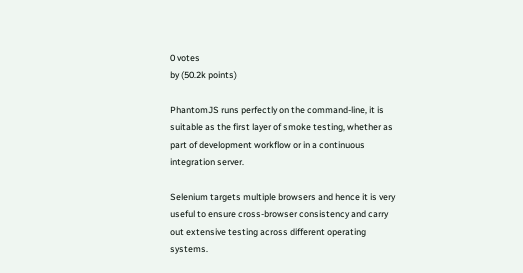0 votes
by (50.2k points)

PhantomJS runs perfectly on the command-line, it is suitable as the first layer of smoke testing, whether as part of development workflow or in a continuous integration server.

Selenium targets multiple browsers and hence it is very useful to ensure cross-browser consistency and carry out extensive testing across different operating systems.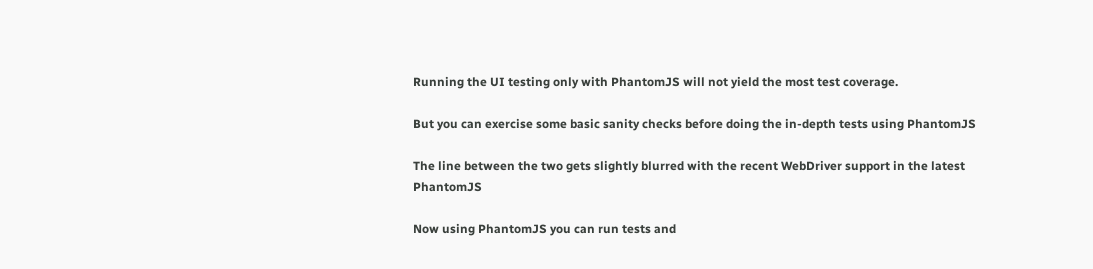Running the UI testing only with PhantomJS will not yield the most test coverage.

But you can exercise some basic sanity checks before doing the in-depth tests using PhantomJS

The line between the two gets slightly blurred with the recent WebDriver support in the latest PhantomJS

Now using PhantomJS you can run tests and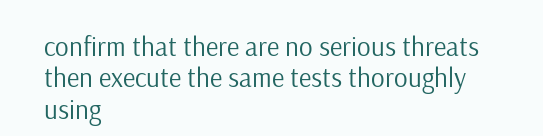confirm that there are no serious threats then execute the same tests thoroughly using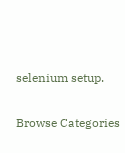selenium setup.

Browse Categories